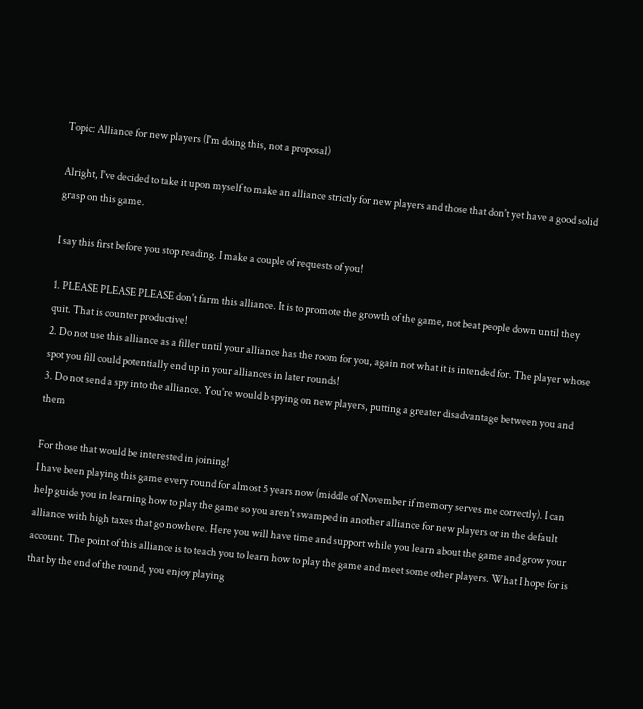Topic: Alliance for new players (I'm doing this, not a proposal)

Alright, I've decided to take it upon myself to make an alliance strictly for new players and those that don't yet have a good solid grasp on this game.

I say this first before you stop reading. I make a couple of requests of you!

1. PLEASE PLEASE PLEASE don't farm this alliance. It is to promote the growth of the game, not beat people down until they quit. That is counter productive!
2. Do not use this alliance as a filler until your alliance has the room for you, again not what it is intended for. The player whose spot you fill could potentially end up in your alliances in later rounds!
3. Do not send a spy into the alliance. You're would b spying on new players, putting a greater disadvantage between you and them

For those that would be interested in joining!
I have been playing this game every round for almost 5 years now (middle of November if memory serves me correctly). I can help guide you in learning how to play the game so you aren't swamped in another alliance for new players or in the default alliance with high taxes that go nowhere. Here you will have time and support while you learn about the game and grow your account. The point of this alliance is to teach you to learn how to play the game and meet some other players. What I hope for is that by the end of the round, you enjoy playing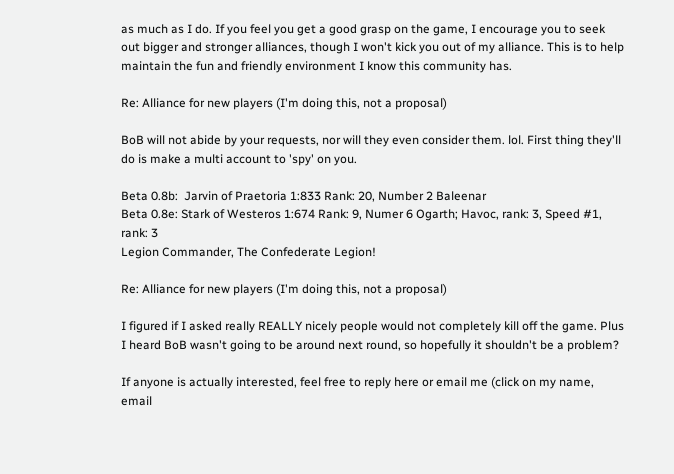as much as I do. If you feel you get a good grasp on the game, I encourage you to seek out bigger and stronger alliances, though I won't kick you out of my alliance. This is to help maintain the fun and friendly environment I know this community has.

Re: Alliance for new players (I'm doing this, not a proposal)

BoB will not abide by your requests, nor will they even consider them. lol. First thing they'll do is make a multi account to 'spy' on you.

Beta 0.8b:  Jarvin of Praetoria 1:833 Rank: 20, Number 2 Baleenar
Beta 0.8e: Stark of Westeros 1:674 Rank: 9, Numer 6 Ogarth; Havoc, rank: 3, Speed #1, rank: 3
Legion Commander, The Confederate Legion!

Re: Alliance for new players (I'm doing this, not a proposal)

I figured if I asked really REALLY nicely people would not completely kill off the game. Plus I heard BoB wasn't going to be around next round, so hopefully it shouldn't be a problem?

If anyone is actually interested, feel free to reply here or email me (click on my name, email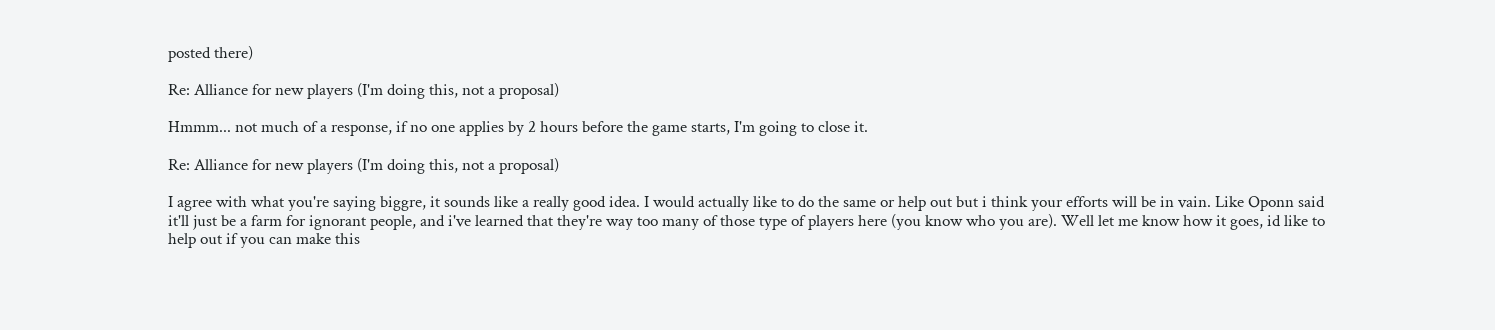posted there)

Re: Alliance for new players (I'm doing this, not a proposal)

Hmmm... not much of a response, if no one applies by 2 hours before the game starts, I'm going to close it.

Re: Alliance for new players (I'm doing this, not a proposal)

I agree with what you're saying biggre, it sounds like a really good idea. I would actually like to do the same or help out but i think your efforts will be in vain. Like Oponn said it'll just be a farm for ignorant people, and i've learned that they're way too many of those type of players here (you know who you are). Well let me know how it goes, id like to help out if you can make this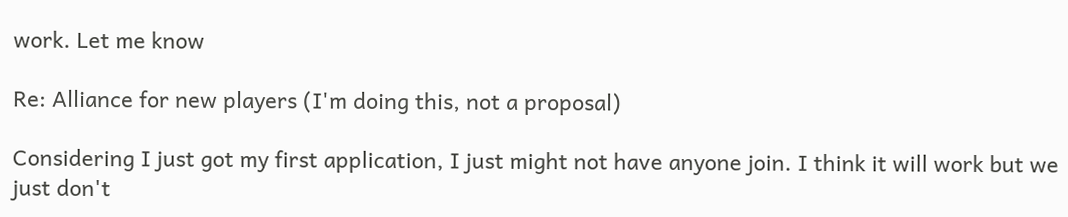work. Let me know

Re: Alliance for new players (I'm doing this, not a proposal)

Considering I just got my first application, I just might not have anyone join. I think it will work but we just don't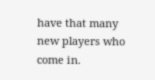have that many new players who come in.